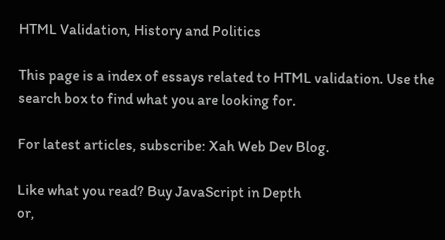HTML Validation, History and Politics

This page is a index of essays related to HTML validation. Use the search box to find what you are looking for.

For latest articles, subscribe: Xah Web Dev Blog.

Like what you read? Buy JavaScript in Depth
or,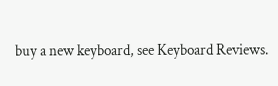buy a new keyboard, see Keyboard Reviews.